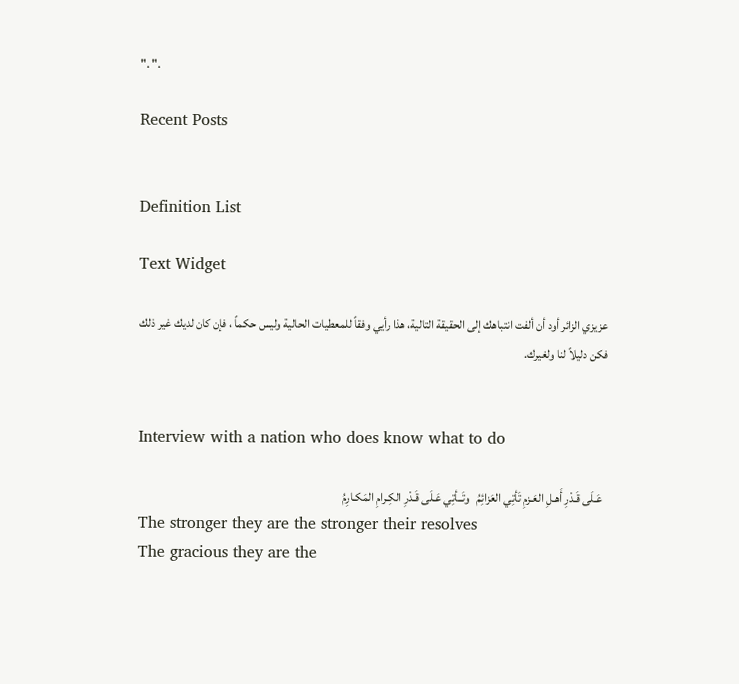". ".

Recent Posts


Definition List

Text Widget

عزيزي الزائر أود أن ألفت انتباهك إلى الحقيقة التالية، هذا رأيي وفقاً للمعطيات الحالية وليس حكماً ، فإن كان لديك غير ذلك فكن دليلاً لنا ولغيرك.


Interview with a nation who does know what to do

  عَـلَى قَـدْرِ أَهـلِ العَـزمِ تَأتِي العَزائِمُ   وتَــأتِي عَـلَى قَـدْرِ الكِـرامِ المَكـارِمُ
The stronger they are the stronger their resolves
The gracious they are the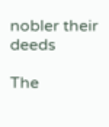nobler their deeds

The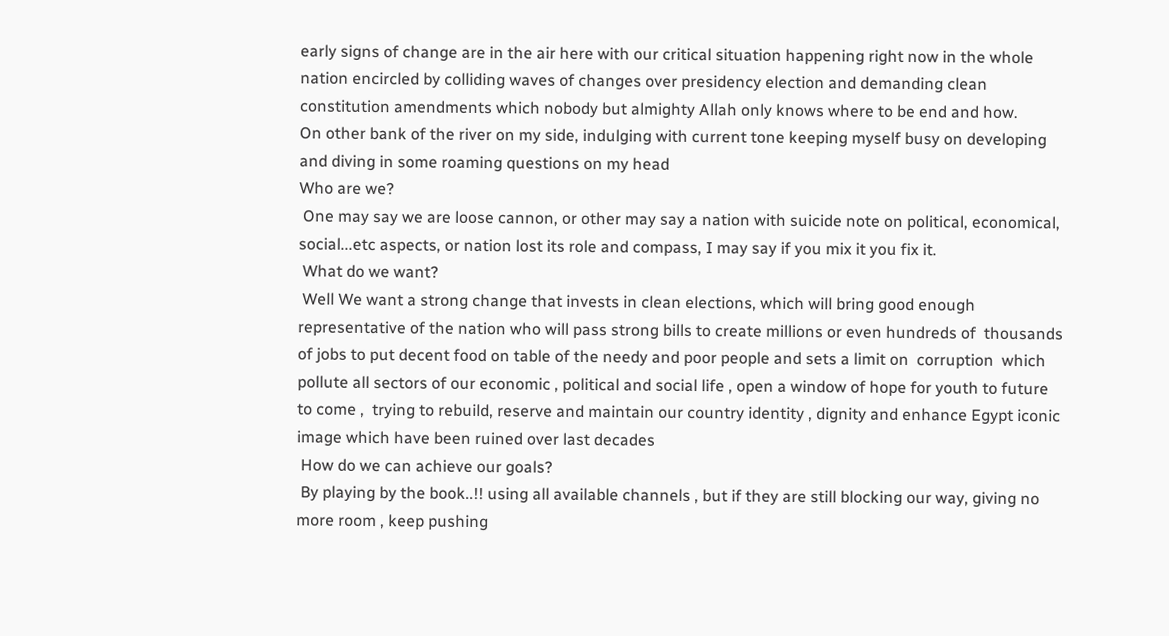early signs of change are in the air here with our critical situation happening right now in the whole nation encircled by colliding waves of changes over presidency election and demanding clean constitution amendments which nobody but almighty Allah only knows where to be end and how.
On other bank of the river on my side, indulging with current tone keeping myself busy on developing and diving in some roaming questions on my head
Who are we?
 One may say we are loose cannon, or other may say a nation with suicide note on political, economical, social...etc aspects, or nation lost its role and compass, I may say if you mix it you fix it.
 What do we want?
 Well We want a strong change that invests in clean elections, which will bring good enough representative of the nation who will pass strong bills to create millions or even hundreds of  thousands of jobs to put decent food on table of the needy and poor people and sets a limit on  corruption  which pollute all sectors of our economic , political and social life , open a window of hope for youth to future to come ,  trying to rebuild, reserve and maintain our country identity , dignity and enhance Egypt iconic image which have been ruined over last decades
 How do we can achieve our goals?
 By playing by the book..!! using all available channels , but if they are still blocking our way, giving no more room , keep pushing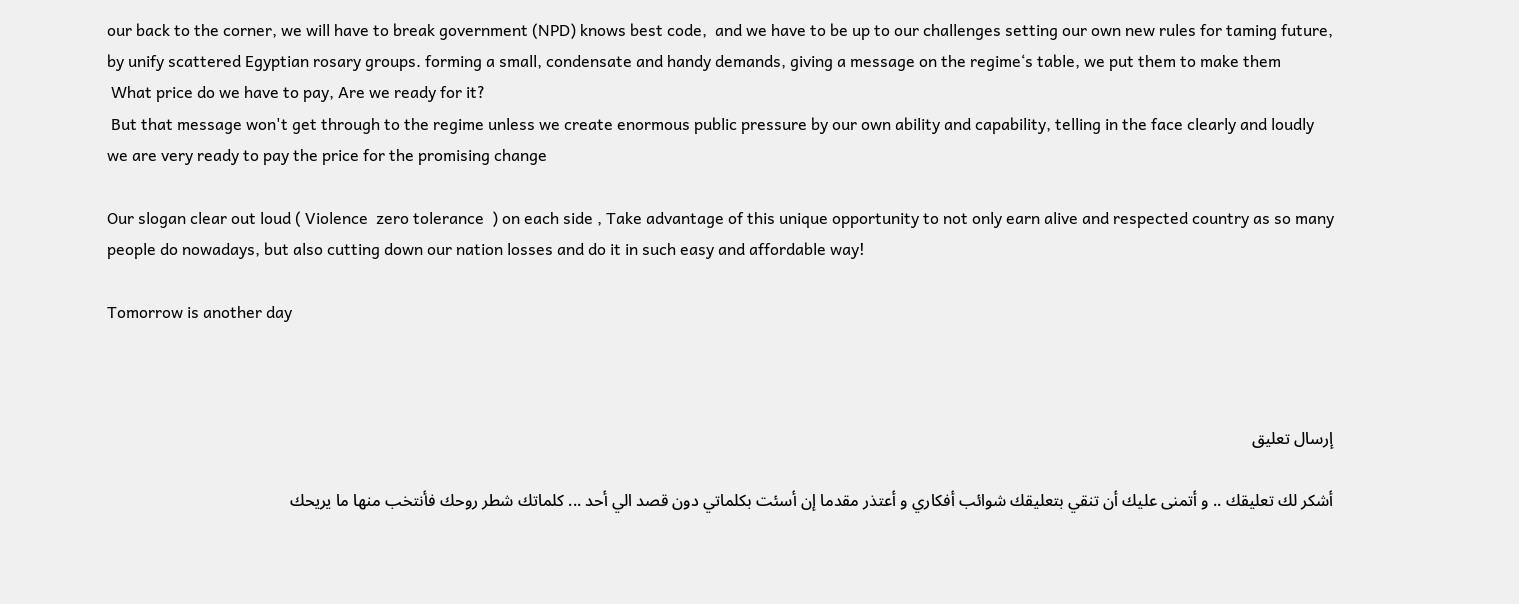our back to the corner, we will have to break government (NPD) knows best code,  and we have to be up to our challenges setting our own new rules for taming future, by unify scattered Egyptian rosary groups. forming a small, condensate and handy demands, giving a message on the regime‘s table, we put them to make them
 What price do we have to pay, Are we ready for it?
 But that message won't get through to the regime unless we create enormous public pressure by our own ability and capability, telling in the face clearly and loudly we are very ready to pay the price for the promising change

Our slogan clear out loud ( Violence  zero tolerance  ) on each side , Take advantage of this unique opportunity to not only earn alive and respected country as so many people do nowadays, but also cutting down our nation losses and do it in such easy and affordable way!

Tomorrow is another day



إرسال تعليق

أشكر لك تعليقك .. و أتمنى عليك أن تنقي بتعليقك شوائب أفكاري و أعتذر مقدما إن أسئت بكلماتي دون قصد الي أحد ... كلماتك شطر روحك فأنتخب منها ما يريحك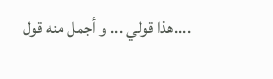....هذا قولي ... و أجمل منه قول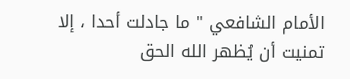الأمام الشافعي " ما جادلت أحدا ، إلا تمنيت أن يُظهر الله الحق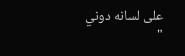على لسانه دوني "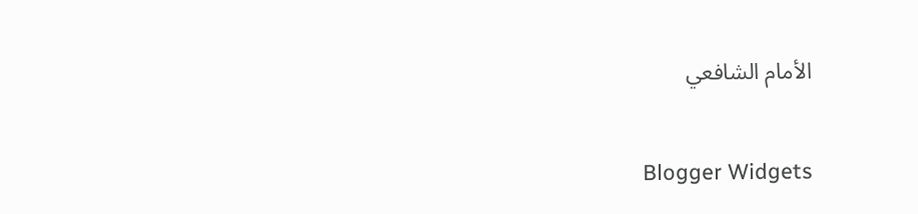الأمام الشافعي

Blogger Widgets